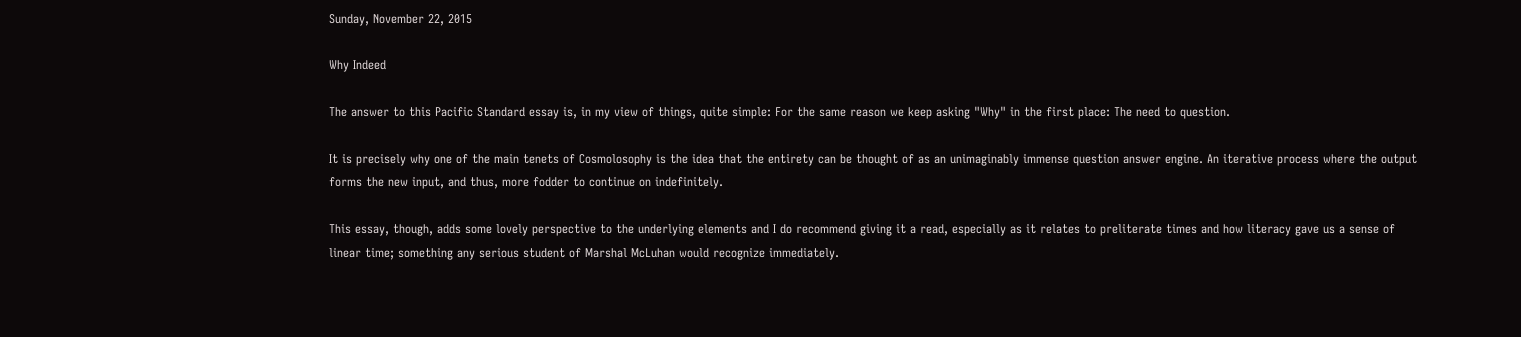Sunday, November 22, 2015

Why Indeed

The answer to this Pacific Standard essay is, in my view of things, quite simple: For the same reason we keep asking "Why" in the first place: The need to question.

It is precisely why one of the main tenets of Cosmolosophy is the idea that the entirety can be thought of as an unimaginably immense question answer engine. An iterative process where the output forms the new input, and thus, more fodder to continue on indefinitely.

This essay, though, adds some lovely perspective to the underlying elements and I do recommend giving it a read, especially as it relates to preliterate times and how literacy gave us a sense of linear time; something any serious student of Marshal McLuhan would recognize immediately.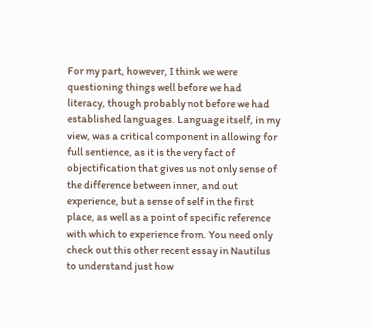For my part, however, I think we were questioning things well before we had literacy, though probably not before we had established languages. Language itself, in my view, was a critical component in allowing for full sentience, as it is the very fact of objectification that gives us not only sense of the difference between inner, and out experience, but a sense of self in the first place, as well as a point of specific reference with which to experience from. You need only check out this other recent essay in Nautilus to understand just how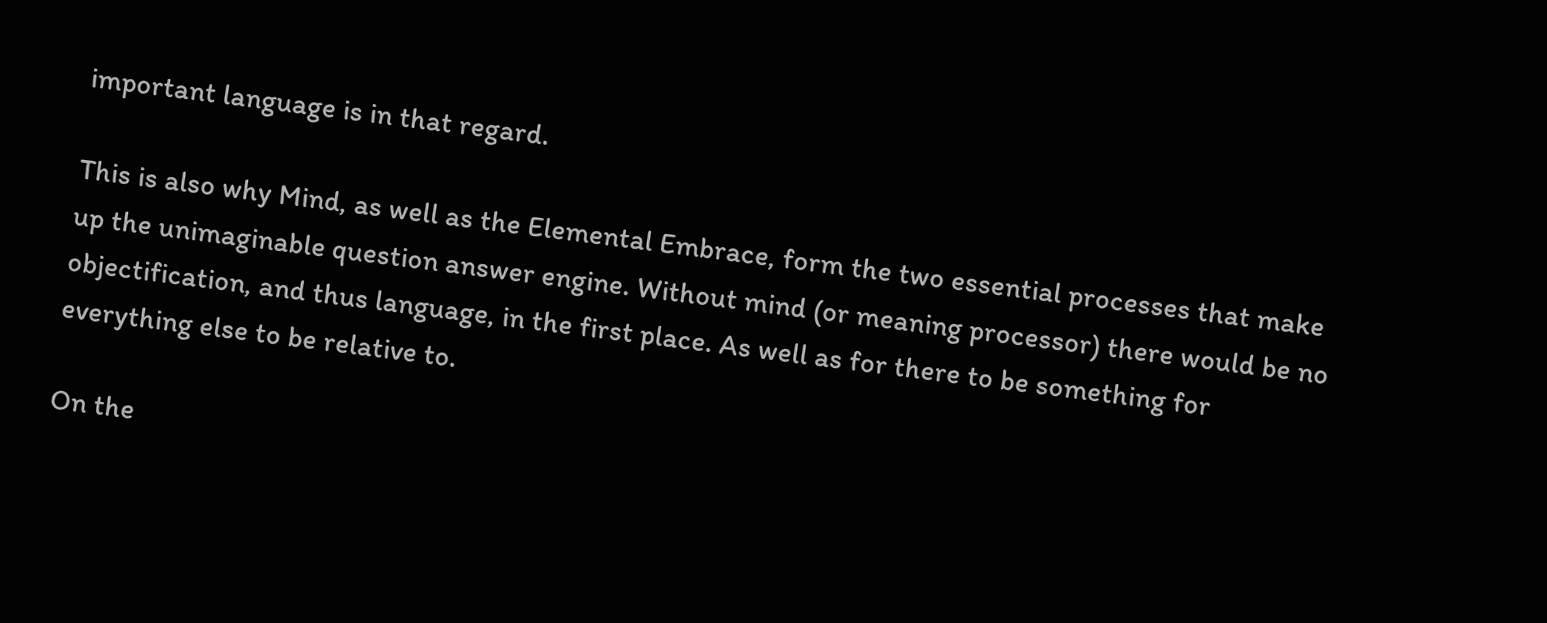important language is in that regard.

This is also why Mind, as well as the Elemental Embrace, form the two essential processes that make up the unimaginable question answer engine. Without mind (or meaning processor) there would be no objectification, and thus language, in the first place. As well as for there to be something for everything else to be relative to.

On the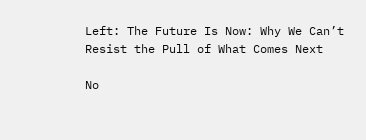Left: The Future Is Now: Why We Can’t Resist the Pull of What Comes Next

No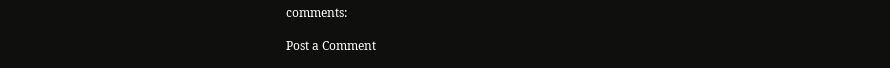comments:

Post a Comment